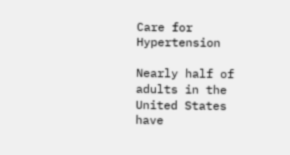Care for Hypertension

Nearly half of adults in the United States have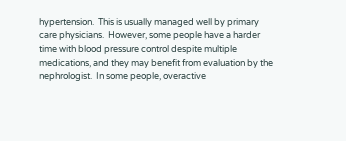hypertension.  This is usually managed well by primary care physicians.  However, some people have a harder time with blood pressure control despite multiple medications, and they may benefit from evaluation by the nephrologist.  In some people, overactive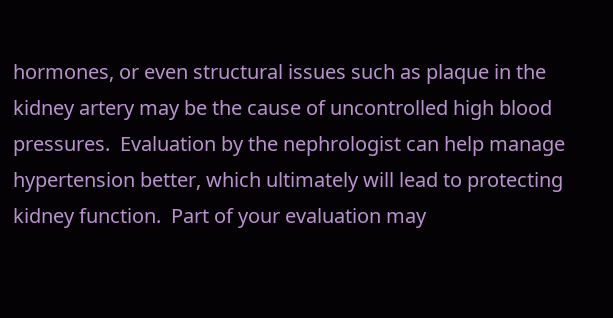hormones, or even structural issues such as plaque in the kidney artery may be the cause of uncontrolled high blood pressures.  Evaluation by the nephrologist can help manage hypertension better, which ultimately will lead to protecting kidney function.  Part of your evaluation may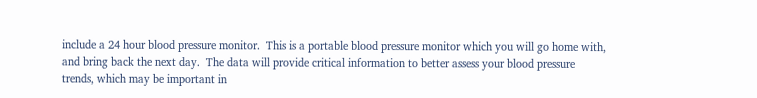include a 24 hour blood pressure monitor.  This is a portable blood pressure monitor which you will go home with, and bring back the next day.  The data will provide critical information to better assess your blood pressure trends, which may be important in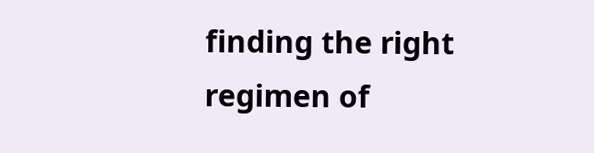finding the right regimen of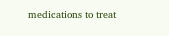medications to treat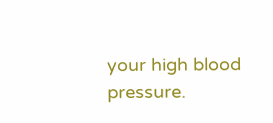your high blood pressure.